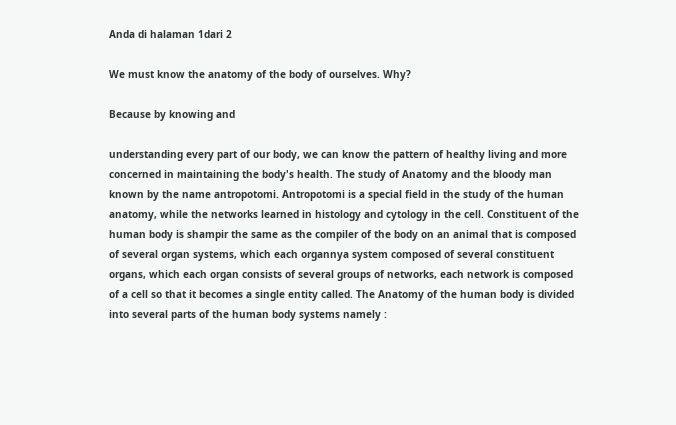Anda di halaman 1dari 2

We must know the anatomy of the body of ourselves. Why?

Because by knowing and

understanding every part of our body, we can know the pattern of healthy living and more
concerned in maintaining the body's health. The study of Anatomy and the bloody man
known by the name antropotomi. Antropotomi is a special field in the study of the human
anatomy, while the networks learned in histology and cytology in the cell. Constituent of the
human body is shampir the same as the compiler of the body on an animal that is composed
of several organ systems, which each organnya system composed of several constituent
organs, which each organ consists of several groups of networks, each network is composed
of a cell so that it becomes a single entity called. The Anatomy of the human body is divided
into several parts of the human body systems namely :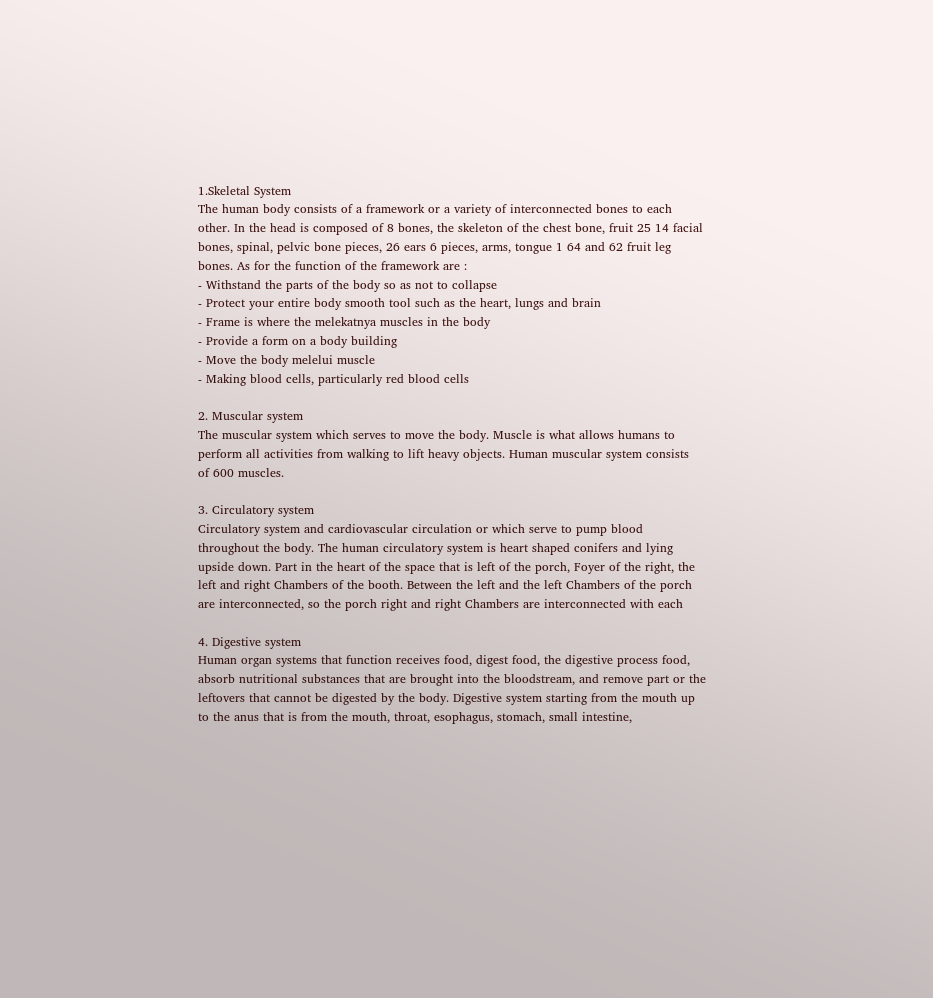1.Skeletal System
The human body consists of a framework or a variety of interconnected bones to each
other. In the head is composed of 8 bones, the skeleton of the chest bone, fruit 25 14 facial
bones, spinal, pelvic bone pieces, 26 ears 6 pieces, arms, tongue 1 64 and 62 fruit leg
bones. As for the function of the framework are :
- Withstand the parts of the body so as not to collapse
- Protect your entire body smooth tool such as the heart, lungs and brain
- Frame is where the melekatnya muscles in the body
- Provide a form on a body building
- Move the body melelui muscle
- Making blood cells, particularly red blood cells

2. Muscular system
The muscular system which serves to move the body. Muscle is what allows humans to
perform all activities from walking to lift heavy objects. Human muscular system consists
of 600 muscles.

3. Circulatory system
Circulatory system and cardiovascular circulation or which serve to pump blood
throughout the body. The human circulatory system is heart shaped conifers and lying
upside down. Part in the heart of the space that is left of the porch, Foyer of the right, the
left and right Chambers of the booth. Between the left and the left Chambers of the porch
are interconnected, so the porch right and right Chambers are interconnected with each

4. Digestive system
Human organ systems that function receives food, digest food, the digestive process food,
absorb nutritional substances that are brought into the bloodstream, and remove part or the
leftovers that cannot be digested by the body. Digestive system starting from the mouth up
to the anus that is from the mouth, throat, esophagus, stomach, small intestine,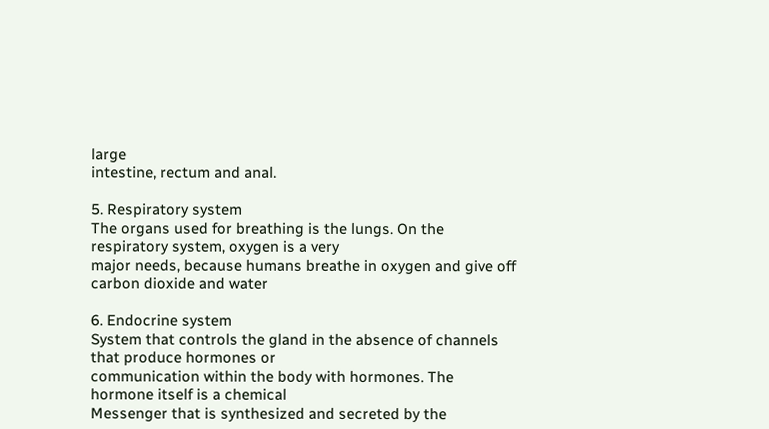large
intestine, rectum and anal.

5. Respiratory system
The organs used for breathing is the lungs. On the respiratory system, oxygen is a very
major needs, because humans breathe in oxygen and give off carbon dioxide and water

6. Endocrine system
System that controls the gland in the absence of channels that produce hormones or
communication within the body with hormones. The hormone itself is a chemical
Messenger that is synthesized and secreted by the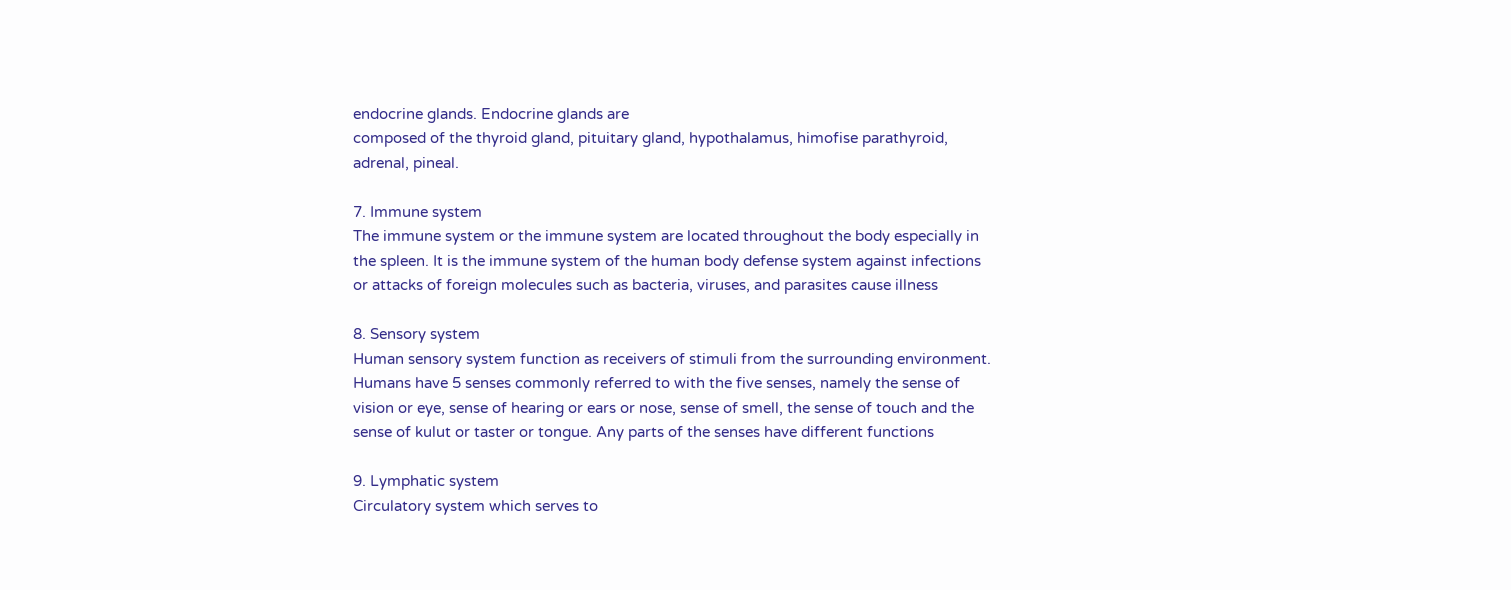endocrine glands. Endocrine glands are
composed of the thyroid gland, pituitary gland, hypothalamus, himofise parathyroid,
adrenal, pineal.

7. Immune system
The immune system or the immune system are located throughout the body especially in
the spleen. It is the immune system of the human body defense system against infections
or attacks of foreign molecules such as bacteria, viruses, and parasites cause illness

8. Sensory system
Human sensory system function as receivers of stimuli from the surrounding environment.
Humans have 5 senses commonly referred to with the five senses, namely the sense of
vision or eye, sense of hearing or ears or nose, sense of smell, the sense of touch and the
sense of kulut or taster or tongue. Any parts of the senses have different functions

9. Lymphatic system
Circulatory system which serves to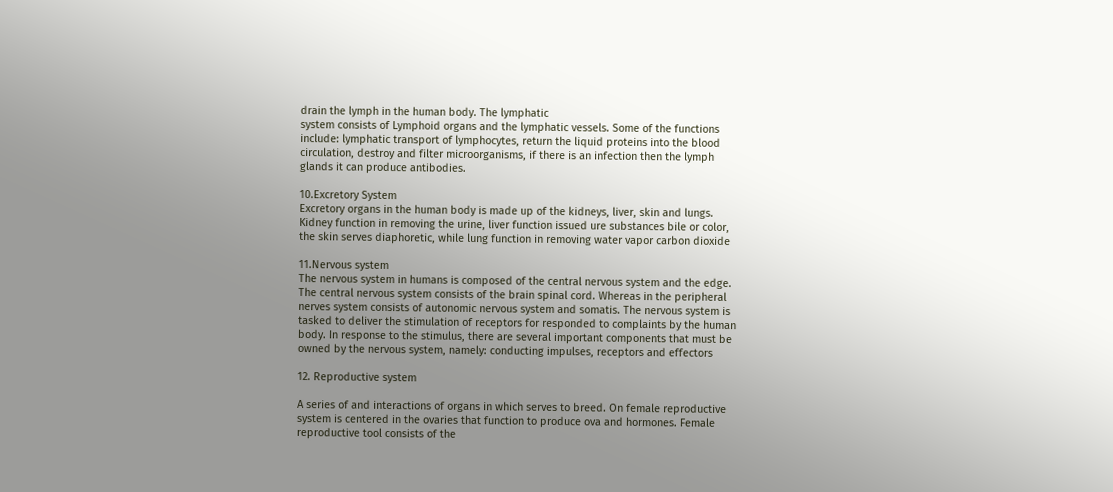drain the lymph in the human body. The lymphatic
system consists of Lymphoid organs and the lymphatic vessels. Some of the functions
include: lymphatic transport of lymphocytes, return the liquid proteins into the blood
circulation, destroy and filter microorganisms, if there is an infection then the lymph
glands it can produce antibodies.

10.Excretory System
Excretory organs in the human body is made up of the kidneys, liver, skin and lungs.
Kidney function in removing the urine, liver function issued ure substances bile or color,
the skin serves diaphoretic, while lung function in removing water vapor carbon dioxide

11.Nervous system
The nervous system in humans is composed of the central nervous system and the edge.
The central nervous system consists of the brain spinal cord. Whereas in the peripheral
nerves system consists of autonomic nervous system and somatis. The nervous system is
tasked to deliver the stimulation of receptors for responded to complaints by the human
body. In response to the stimulus, there are several important components that must be
owned by the nervous system, namely: conducting impulses, receptors and effectors

12. Reproductive system

A series of and interactions of organs in which serves to breed. On female reproductive
system is centered in the ovaries that function to produce ova and hormones. Female
reproductive tool consists of the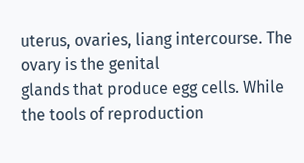uterus, ovaries, liang intercourse. The ovary is the genital
glands that produce egg cells. While the tools of reproduction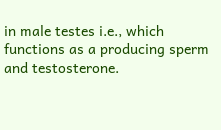in male testes i.e., which
functions as a producing sperm and testosterone.